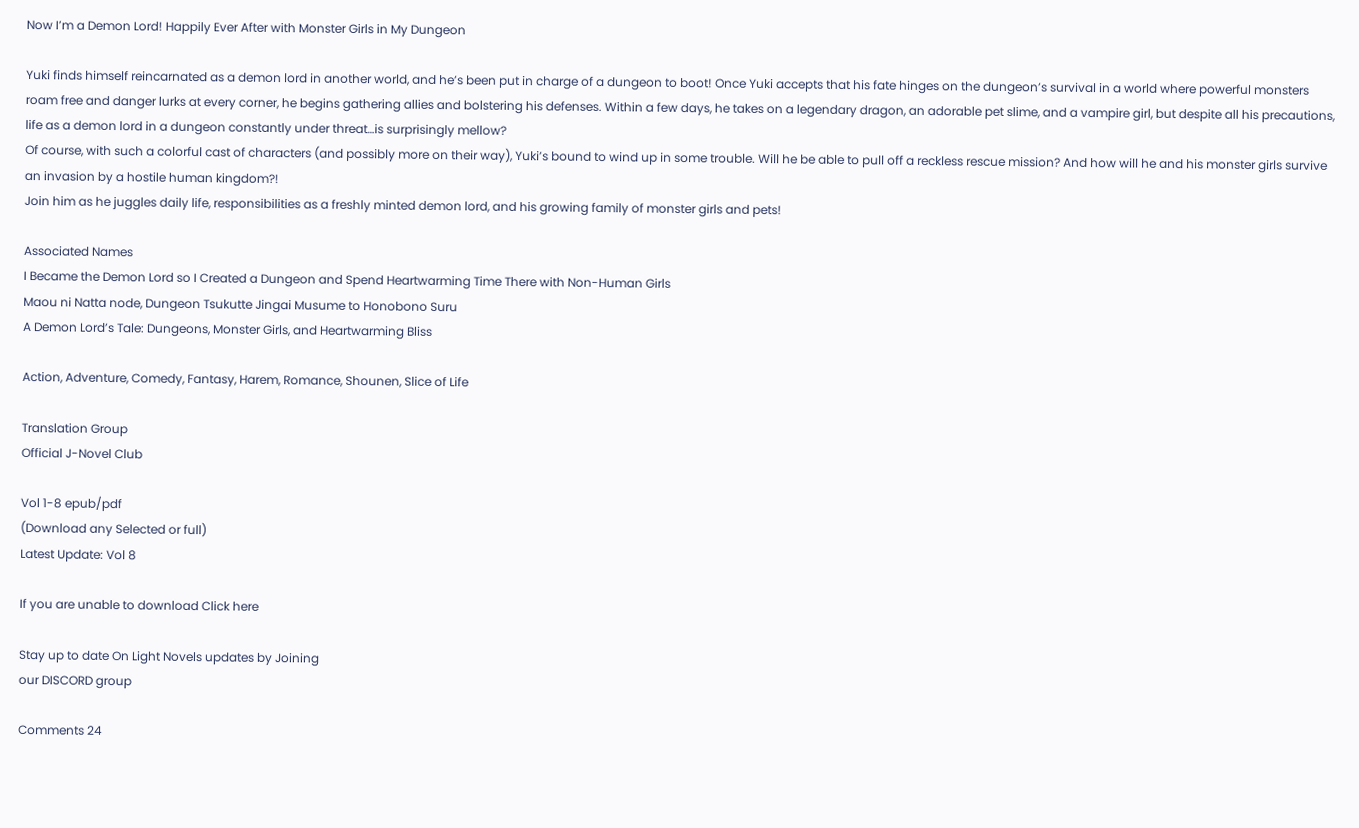Now I’m a Demon Lord! Happily Ever After with Monster Girls in My Dungeon

Yuki finds himself reincarnated as a demon lord in another world, and he’s been put in charge of a dungeon to boot! Once Yuki accepts that his fate hinges on the dungeon’s survival in a world where powerful monsters roam free and danger lurks at every corner, he begins gathering allies and bolstering his defenses. Within a few days, he takes on a legendary dragon, an adorable pet slime, and a vampire girl, but despite all his precautions, life as a demon lord in a dungeon constantly under threat…is surprisingly mellow?
Of course, with such a colorful cast of characters (and possibly more on their way), Yuki’s bound to wind up in some trouble. Will he be able to pull off a reckless rescue mission? And how will he and his monster girls survive an invasion by a hostile human kingdom?!
Join him as he juggles daily life, responsibilities as a freshly minted demon lord, and his growing family of monster girls and pets!

Associated Names
I Became the Demon Lord so I Created a Dungeon and Spend Heartwarming Time There with Non-Human Girls
Maou ni Natta node, Dungeon Tsukutte Jingai Musume to Honobono Suru
A Demon Lord’s Tale: Dungeons, Monster Girls, and Heartwarming Bliss

Action, Adventure, Comedy, Fantasy, Harem, Romance, Shounen, Slice of Life

Translation Group
Official J-Novel Club

Vol 1-8 epub/pdf
(Download any Selected or full)
Latest Update: Vol 8

If you are unable to download Click here

Stay up to date On Light Novels updates by Joining
our DISCORD group

Comments 24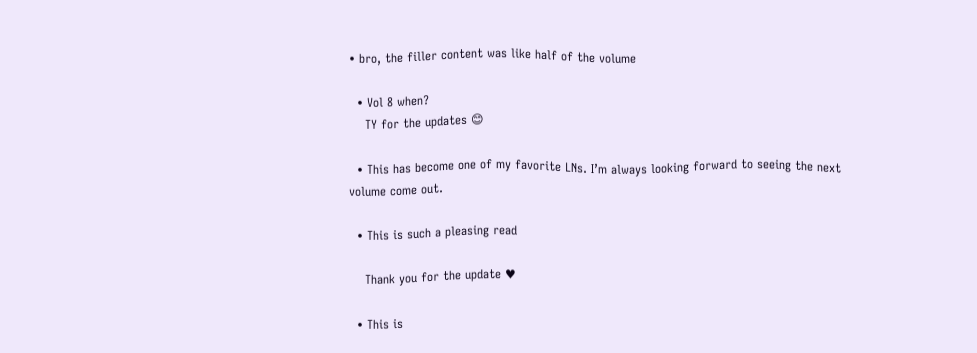• bro, the filler content was like half of the volume

  • Vol 8 when?
    TY for the updates 😊

  • This has become one of my favorite LNs. I’m always looking forward to seeing the next volume come out.

  • This is such a pleasing read

    Thank you for the update ♥

  • This is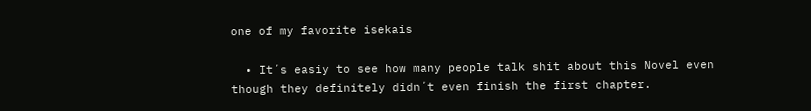one of my favorite isekais

  • It´s easiy to see how many people talk shit about this Novel even though they definitely didn´t even finish the first chapter.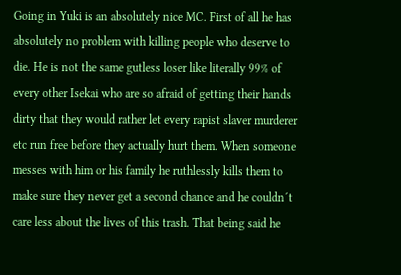Going in Yuki is an absolutely nice MC. First of all he has absolutely no problem with killing people who deserve to die. He is not the same gutless loser like literally 99% of every other Isekai who are so afraid of getting their hands dirty that they would rather let every rapist slaver murderer etc run free before they actually hurt them. When someone messes with him or his family he ruthlessly kills them to make sure they never get a second chance and he couldn´t care less about the lives of this trash. That being said he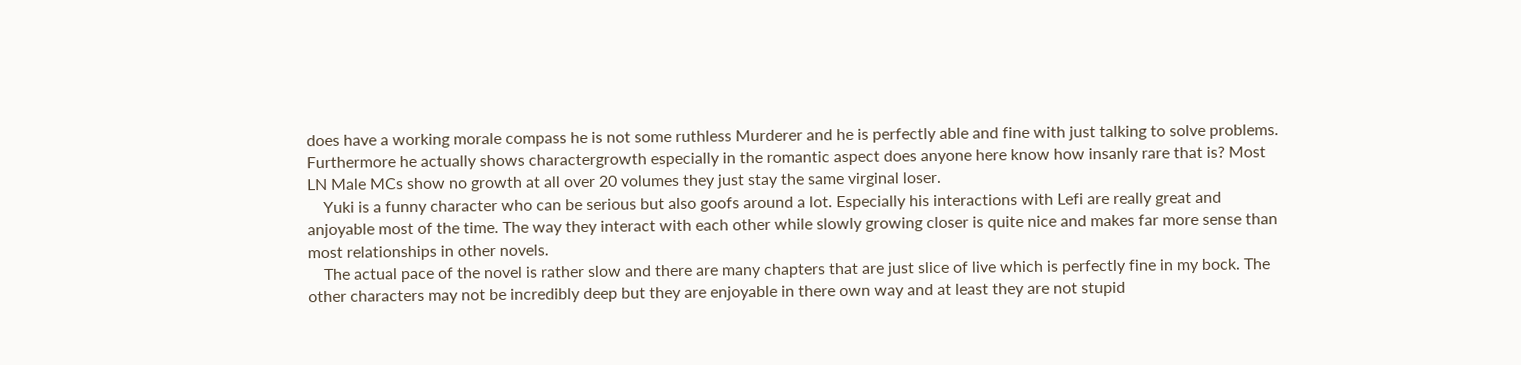does have a working morale compass he is not some ruthless Murderer and he is perfectly able and fine with just talking to solve problems. Furthermore he actually shows charactergrowth especially in the romantic aspect does anyone here know how insanly rare that is? Most LN Male MCs show no growth at all over 20 volumes they just stay the same virginal loser.
    Yuki is a funny character who can be serious but also goofs around a lot. Especially his interactions with Lefi are really great and anjoyable most of the time. The way they interact with each other while slowly growing closer is quite nice and makes far more sense than most relationships in other novels.
    The actual pace of the novel is rather slow and there are many chapters that are just slice of live which is perfectly fine in my bock. The other characters may not be incredibly deep but they are enjoyable in there own way and at least they are not stupid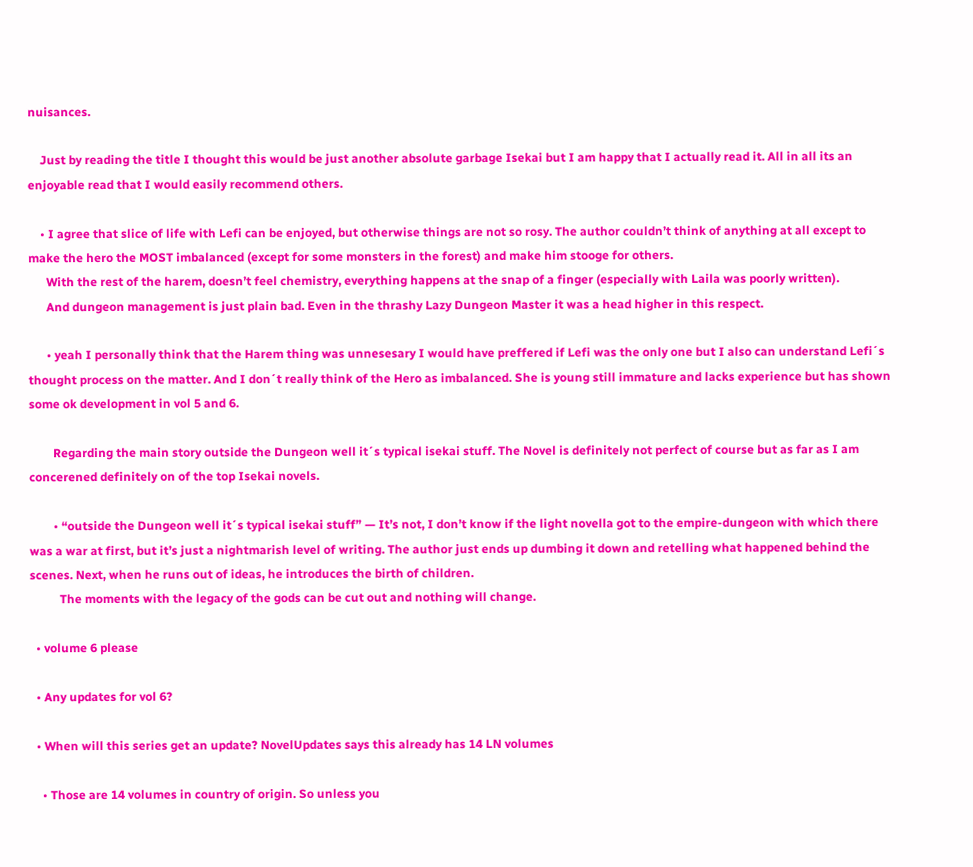nuisances.

    Just by reading the title I thought this would be just another absolute garbage Isekai but I am happy that I actually read it. All in all its an enjoyable read that I would easily recommend others.

    • I agree that slice of life with Lefi can be enjoyed, but otherwise things are not so rosy. The author couldn’t think of anything at all except to make the hero the MOST imbalanced (except for some monsters in the forest) and make him stooge for others.
      With the rest of the harem, doesn’t feel chemistry, everything happens at the snap of a finger (especially with Laila was poorly written).
      And dungeon management is just plain bad. Even in the thrashy Lazy Dungeon Master it was a head higher in this respect.

      • yeah I personally think that the Harem thing was unnesesary I would have preffered if Lefi was the only one but I also can understand Lefi´s thought process on the matter. And I don´t really think of the Hero as imbalanced. She is young still immature and lacks experience but has shown some ok development in vol 5 and 6.

        Regarding the main story outside the Dungeon well it´s typical isekai stuff. The Novel is definitely not perfect of course but as far as I am concerened definitely on of the top Isekai novels.

        • “outside the Dungeon well it´s typical isekai stuff” — It’s not, I don’t know if the light novella got to the empire-dungeon with which there was a war at first, but it’s just a nightmarish level of writing. The author just ends up dumbing it down and retelling what happened behind the scenes. Next, when he runs out of ideas, he introduces the birth of children.
          The moments with the legacy of the gods can be cut out and nothing will change.

  • volume 6 please

  • Any updates for vol 6?

  • When will this series get an update? NovelUpdates says this already has 14 LN volumes

    • Those are 14 volumes in country of origin. So unless you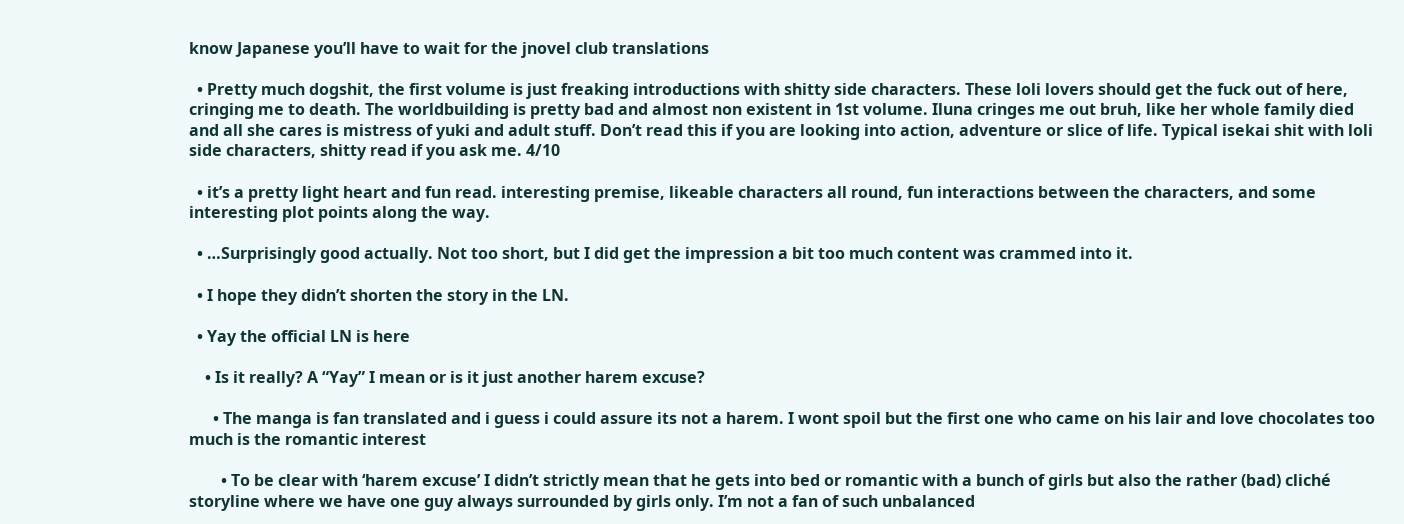know Japanese you’ll have to wait for the jnovel club translations

  • Pretty much dogshit, the first volume is just freaking introductions with shitty side characters. These loli lovers should get the fuck out of here, cringing me to death. The worldbuilding is pretty bad and almost non existent in 1st volume. Iluna cringes me out bruh, like her whole family died and all she cares is mistress of yuki and adult stuff. Don’t read this if you are looking into action, adventure or slice of life. Typical isekai shit with loli side characters, shitty read if you ask me. 4/10

  • it’s a pretty light heart and fun read. interesting premise, likeable characters all round, fun interactions between the characters, and some interesting plot points along the way.

  • …Surprisingly good actually. Not too short, but I did get the impression a bit too much content was crammed into it.

  • I hope they didn’t shorten the story in the LN.

  • Yay the official LN is here

    • Is it really? A “Yay” I mean or is it just another harem excuse?

      • The manga is fan translated and i guess i could assure its not a harem. I wont spoil but the first one who came on his lair and love chocolates too much is the romantic interest

        • To be clear with ‘harem excuse’ I didn’t strictly mean that he gets into bed or romantic with a bunch of girls but also the rather (bad) cliché storyline where we have one guy always surrounded by girls only. I’m not a fan of such unbalanced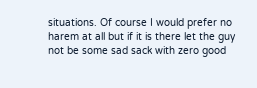situations. Of course I would prefer no harem at all but if it is there let the guy not be some sad sack with zero good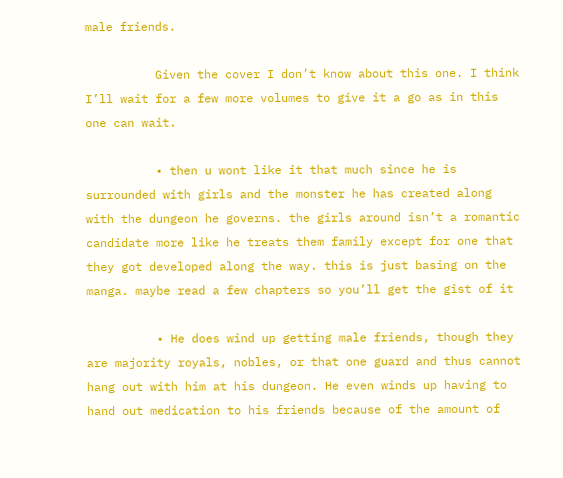male friends.

          Given the cover I don’t know about this one. I think I’ll wait for a few more volumes to give it a go as in this one can wait.

          • then u wont like it that much since he is surrounded with girls and the monster he has created along with the dungeon he governs. the girls around isn’t a romantic candidate more like he treats them family except for one that they got developed along the way. this is just basing on the manga. maybe read a few chapters so you’ll get the gist of it

          • He does wind up getting male friends, though they are majority royals, nobles, or that one guard and thus cannot hang out with him at his dungeon. He even winds up having to hand out medication to his friends because of the amount of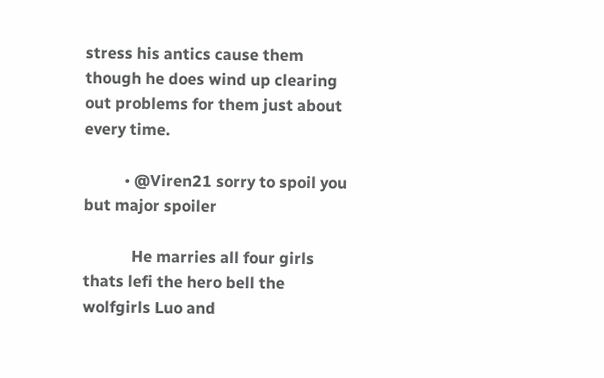stress his antics cause them though he does wind up clearing out problems for them just about every time.

          • @Viren21 sorry to spoil you but major spoiler

            He marries all four girls thats lefi the hero bell the wolfgirls Luo and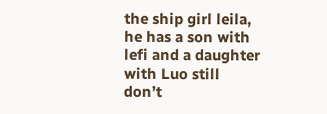the ship girl leila, he has a son with lefi and a daughter with Luo still don’t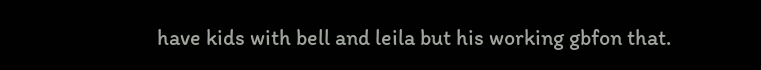have kids with bell and leila but his working gbfon that.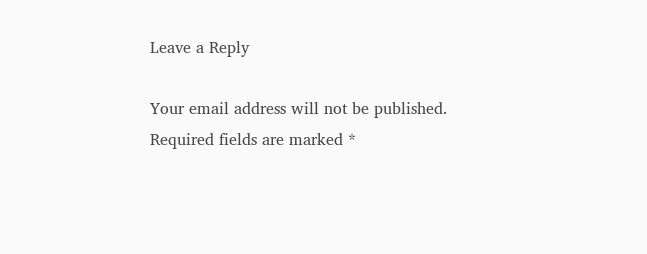Leave a Reply

Your email address will not be published. Required fields are marked *